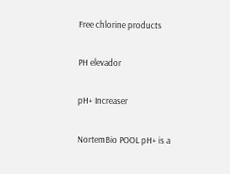Free chlorine products

PH elevador

pH+ Increaser

NortemBio POOL pH+ is a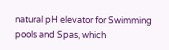natural pH elevator for Swimming pools and Spas, which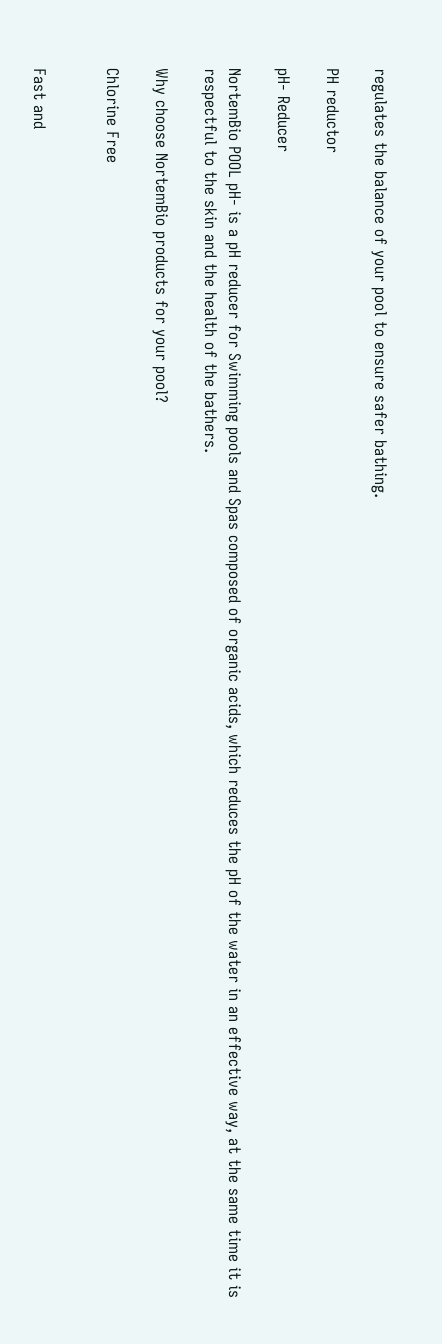regulates the balance of your pool to ensure safer bathing.

PH reductor

pH- Reducer

NortemBio POOL pH- is a pH reducer for Swimming pools and Spas composed of organic acids, which reduces the pH of the water in an effective way, at the same time it is respectful to the skin and the health of the bathers.

Why choose NortemBio products for your pool?

Chlorine Free


Fast and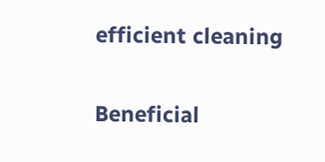efficient cleaning

Beneficial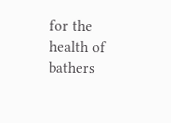for the health of bathers